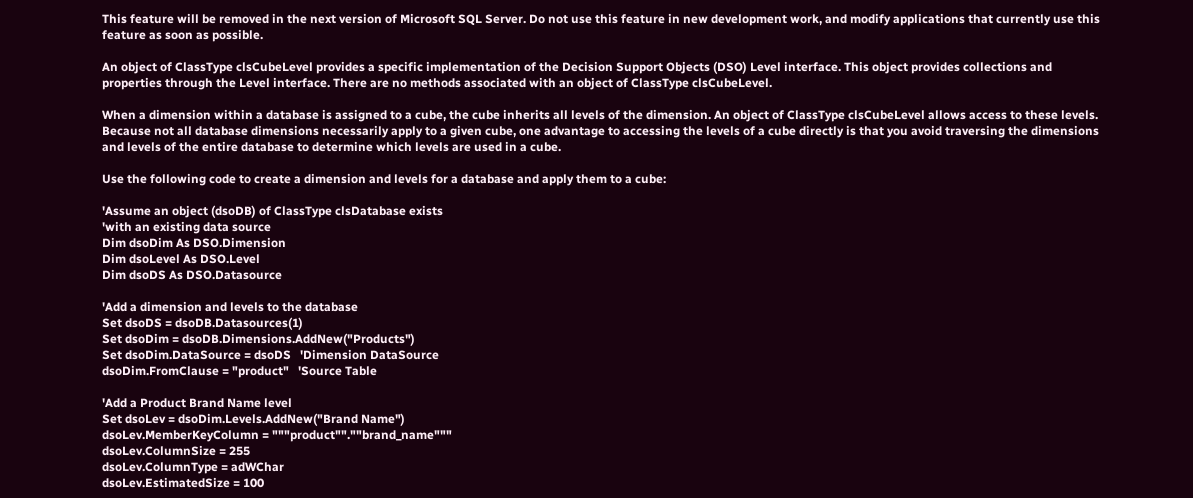This feature will be removed in the next version of Microsoft SQL Server. Do not use this feature in new development work, and modify applications that currently use this feature as soon as possible.

An object of ClassType clsCubeLevel provides a specific implementation of the Decision Support Objects (DSO) Level interface. This object provides collections and properties through the Level interface. There are no methods associated with an object of ClassType clsCubeLevel.

When a dimension within a database is assigned to a cube, the cube inherits all levels of the dimension. An object of ClassType clsCubeLevel allows access to these levels. Because not all database dimensions necessarily apply to a given cube, one advantage to accessing the levels of a cube directly is that you avoid traversing the dimensions and levels of the entire database to determine which levels are used in a cube.

Use the following code to create a dimension and levels for a database and apply them to a cube:

'Assume an object (dsoDB) of ClassType clsDatabase exists
'with an existing data source
Dim dsoDim As DSO.Dimension
Dim dsoLevel As DSO.Level
Dim dsoDS As DSO.Datasource

'Add a dimension and levels to the database
Set dsoDS = dsoDB.Datasources(1)
Set dsoDim = dsoDB.Dimensions.AddNew("Products")
Set dsoDim.DataSource = dsoDS   'Dimension DataSource
dsoDim.FromClause = "product"   'Source Table

'Add a Product Brand Name level
Set dsoLev = dsoDim.Levels.AddNew("Brand Name")
dsoLev.MemberKeyColumn = """product"".""brand_name"""
dsoLev.ColumnSize = 255
dsoLev.ColumnType = adWChar
dsoLev.EstimatedSize = 100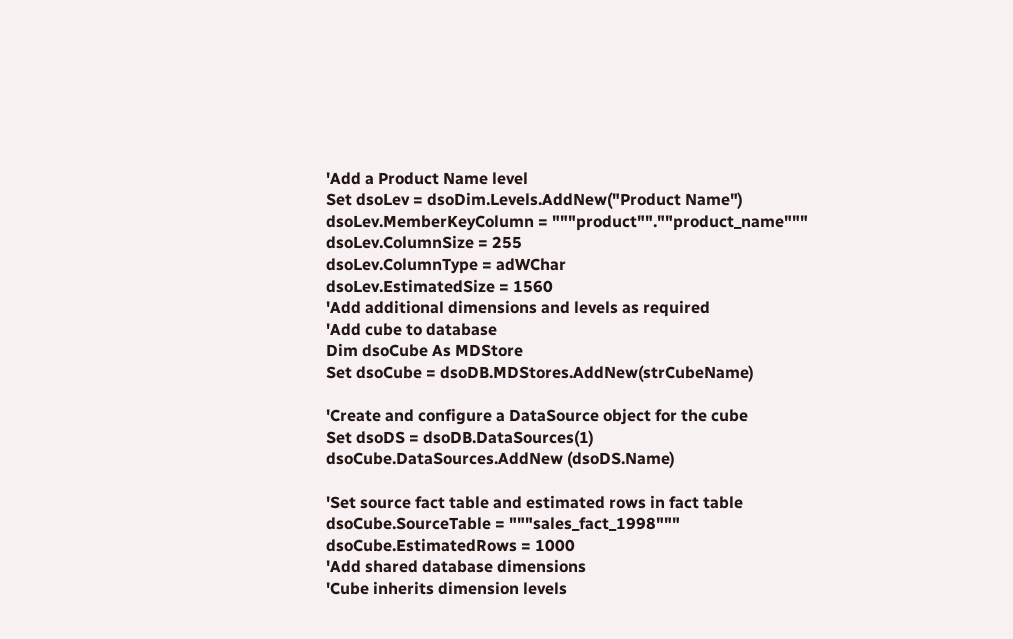'Add a Product Name level
Set dsoLev = dsoDim.Levels.AddNew("Product Name")
dsoLev.MemberKeyColumn = """product"".""product_name"""
dsoLev.ColumnSize = 255
dsoLev.ColumnType = adWChar
dsoLev.EstimatedSize = 1560
'Add additional dimensions and levels as required
'Add cube to database
Dim dsoCube As MDStore
Set dsoCube = dsoDB.MDStores.AddNew(strCubeName)

'Create and configure a DataSource object for the cube
Set dsoDS = dsoDB.DataSources(1)
dsoCube.DataSources.AddNew (dsoDS.Name)

'Set source fact table and estimated rows in fact table
dsoCube.SourceTable = """sales_fact_1998"""
dsoCube.EstimatedRows = 1000
'Add shared database dimensions
'Cube inherits dimension levels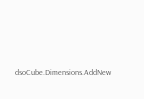dsoCube.Dimensions.AddNew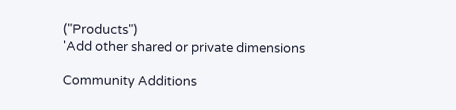("Products")
'Add other shared or private dimensions

Community Additions